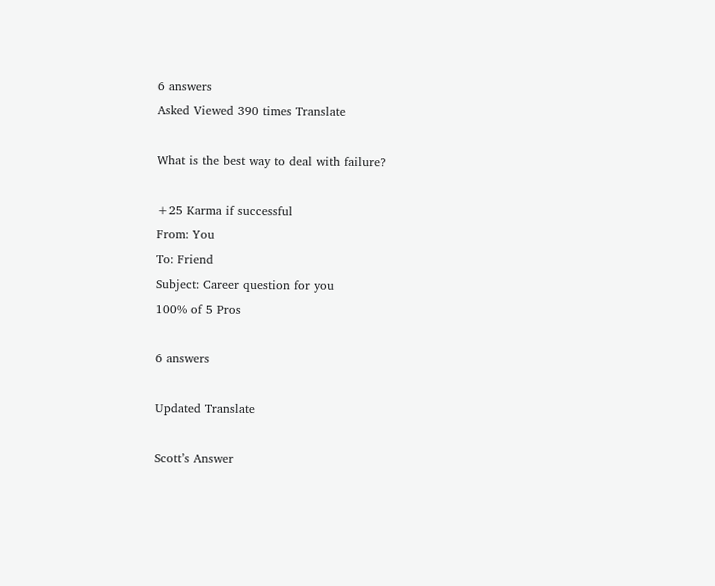6 answers
Asked Viewed 390 times Translate

What is the best way to deal with failure?

+25 Karma if successful
From: You
To: Friend
Subject: Career question for you
100% of 5 Pros

6 answers

Updated Translate

Scott’s Answer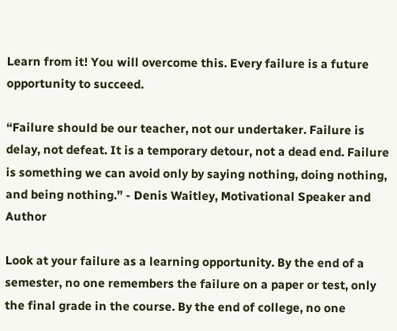Learn from it! You will overcome this. Every failure is a future opportunity to succeed.

“Failure should be our teacher, not our undertaker. Failure is delay, not defeat. It is a temporary detour, not a dead end. Failure is something we can avoid only by saying nothing, doing nothing, and being nothing.” - Denis Waitley, Motivational Speaker and Author

Look at your failure as a learning opportunity. By the end of a semester, no one remembers the failure on a paper or test, only the final grade in the course. By the end of college, no one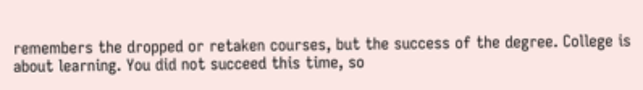remembers the dropped or retaken courses, but the success of the degree. College is about learning. You did not succeed this time, so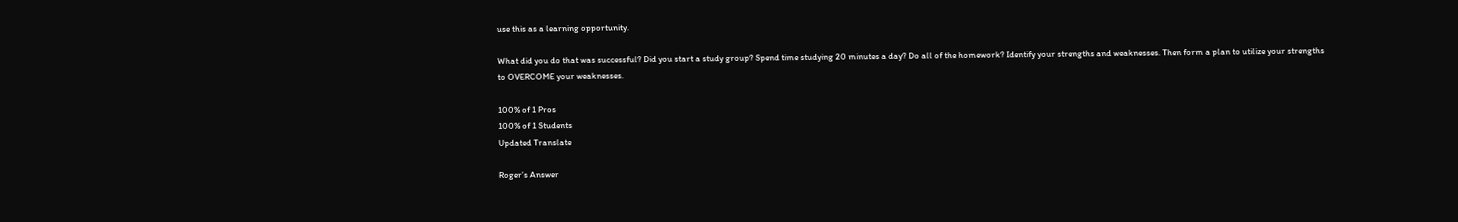use this as a learning opportunity.

What did you do that was successful? Did you start a study group? Spend time studying 20 minutes a day? Do all of the homework? Identify your strengths and weaknesses. Then form a plan to utilize your strengths to OVERCOME your weaknesses.

100% of 1 Pros
100% of 1 Students
Updated Translate

Roger’s Answer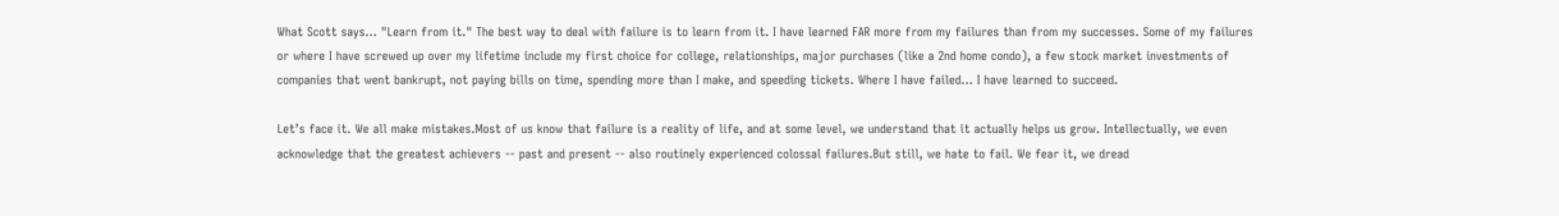What Scott says... "Learn from it." The best way to deal with failure is to learn from it. I have learned FAR more from my failures than from my successes. Some of my failures or where I have screwed up over my lifetime include my first choice for college, relationships, major purchases (like a 2nd home condo), a few stock market investments of companies that went bankrupt, not paying bills on time, spending more than I make, and speeding tickets. Where I have failed... I have learned to succeed.

Let’s face it. We all make mistakes.Most of us know that failure is a reality of life, and at some level, we understand that it actually helps us grow. Intellectually, we even acknowledge that the greatest achievers -- past and present -- also routinely experienced colossal failures.But still, we hate to fail. We fear it, we dread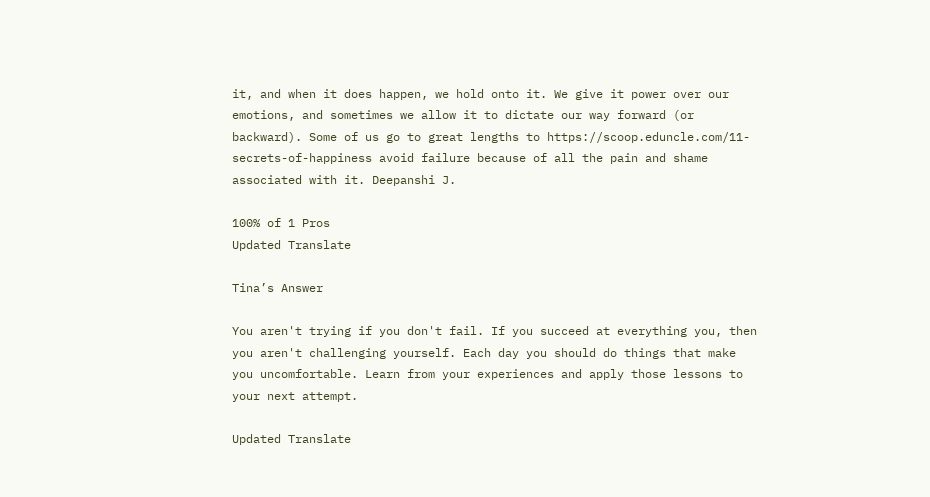it, and when it does happen, we hold onto it. We give it power over our emotions, and sometimes we allow it to dictate our way forward (or backward). Some of us go to great lengths to https://scoop.eduncle.com/11-secrets-of-happiness avoid failure because of all the pain and shame associated with it. Deepanshi J.

100% of 1 Pros
Updated Translate

Tina’s Answer

You aren't trying if you don't fail. If you succeed at everything you, then you aren't challenging yourself. Each day you should do things that make you uncomfortable. Learn from your experiences and apply those lessons to your next attempt.

Updated Translate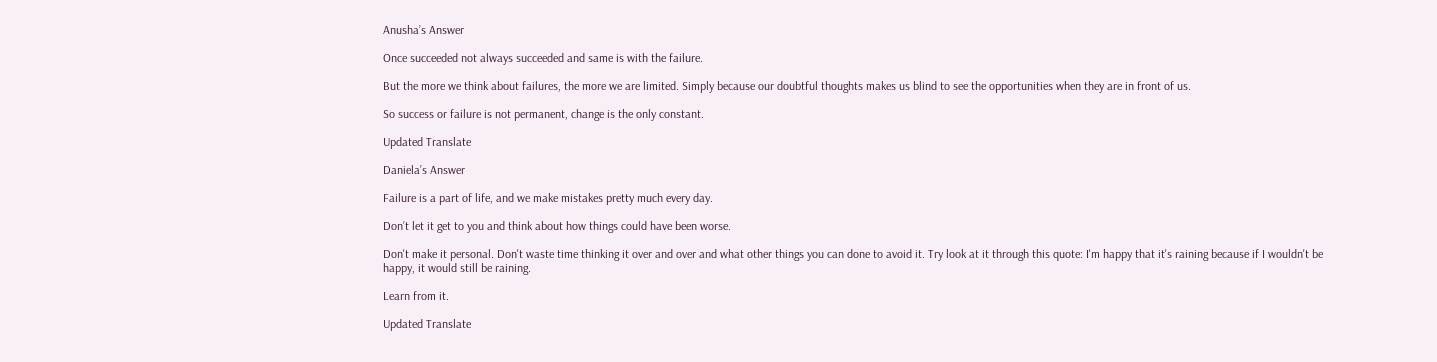Anusha’s Answer

Once succeeded not always succeeded and same is with the failure.

But the more we think about failures, the more we are limited. Simply because our doubtful thoughts makes us blind to see the opportunities when they are in front of us.

So success or failure is not permanent, change is the only constant.

Updated Translate

Daniela’s Answer

Failure is a part of life, and we make mistakes pretty much every day.

Don’t let it get to you and think about how things could have been worse.

Don't make it personal. Don't waste time thinking it over and over and what other things you can done to avoid it. Try look at it through this quote: I'm happy that it's raining because if I wouldn't be happy, it would still be raining.

Learn from it.

Updated Translate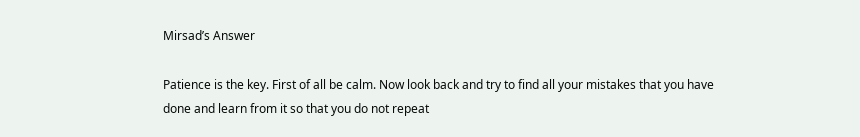Mirsad’s Answer

Patience is the key. First of all be calm. Now look back and try to find all your mistakes that you have done and learn from it so that you do not repeat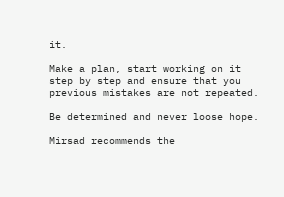it.

Make a plan, start working on it step by step and ensure that you previous mistakes are not repeated.

Be determined and never loose hope.

Mirsad recommends the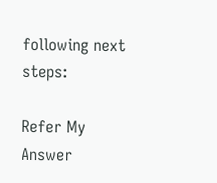following next steps:

Refer My Answer